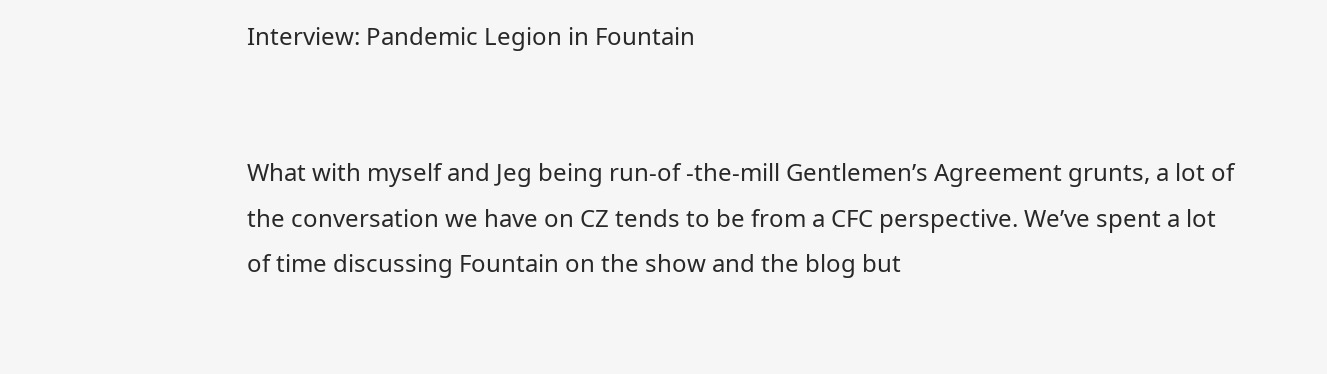Interview: Pandemic Legion in Fountain


What with myself and Jeg being run-of -the-mill Gentlemen’s Agreement grunts, a lot of the conversation we have on CZ tends to be from a CFC perspective. We’ve spent a lot of time discussing Fountain on the show and the blog but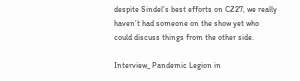despite Sindel’s best efforts on CZ27, we really haven’t had someone on the show yet who could discuss things from the other side.

Interview_ Pandemic Legion in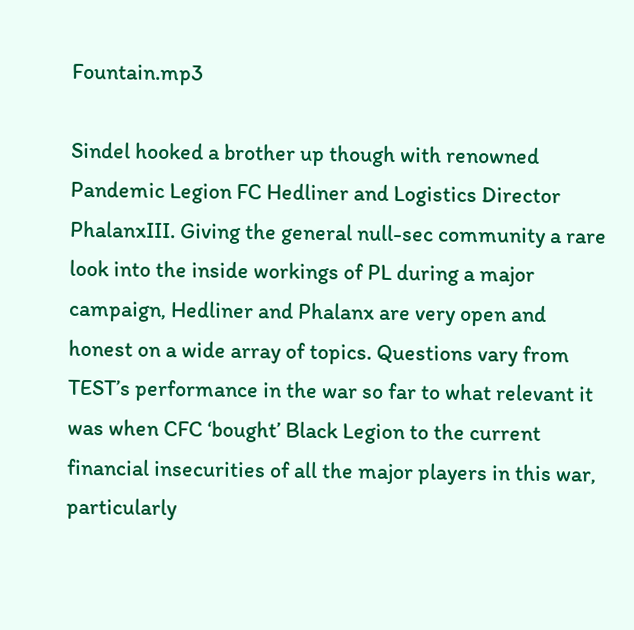Fountain.mp3

Sindel hooked a brother up though with renowned Pandemic Legion FC Hedliner and Logistics Director PhalanxIII. Giving the general null-sec community a rare look into the inside workings of PL during a major campaign, Hedliner and Phalanx are very open and honest on a wide array of topics. Questions vary from TEST’s performance in the war so far to what relevant it was when CFC ‘bought’ Black Legion to the current financial insecurities of all the major players in this war, particularly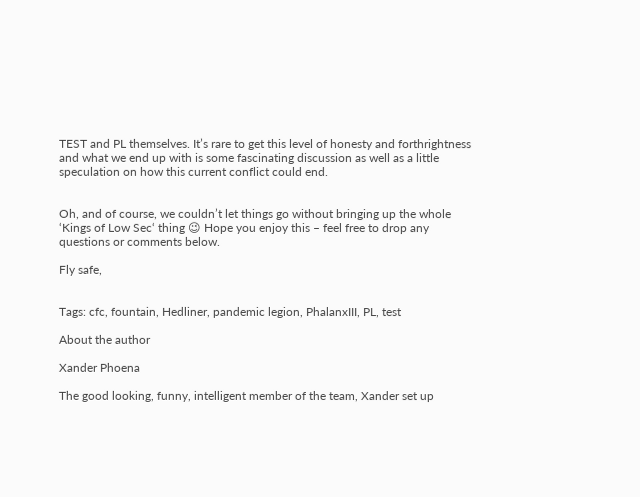TEST and PL themselves. It’s rare to get this level of honesty and forthrightness and what we end up with is some fascinating discussion as well as a little speculation on how this current conflict could end.


Oh, and of course, we couldn’t let things go without bringing up the whole ‘Kings of Low Sec‘ thing 😉 Hope you enjoy this – feel free to drop any questions or comments below.

Fly safe,


Tags: cfc, fountain, Hedliner, pandemic legion, PhalanxIII, PL, test

About the author

Xander Phoena

The good looking, funny, intelligent member of the team, Xander set up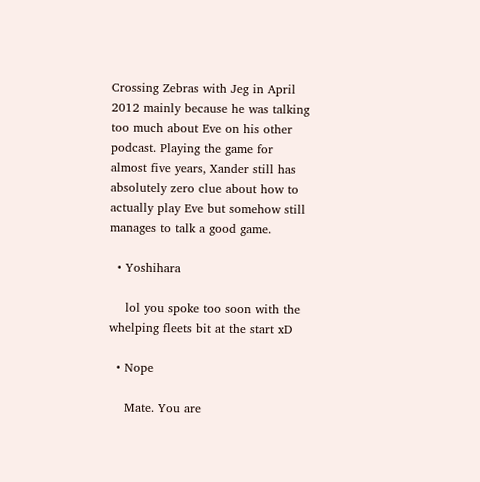Crossing Zebras with Jeg in April 2012 mainly because he was talking too much about Eve on his other podcast. Playing the game for almost five years, Xander still has absolutely zero clue about how to actually play Eve but somehow still manages to talk a good game.

  • Yoshihara

    lol you spoke too soon with the whelping fleets bit at the start xD

  • Nope

    Mate. You are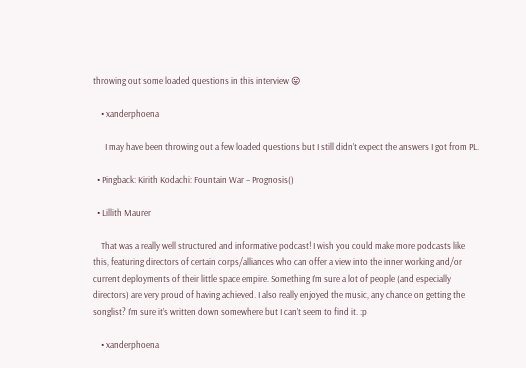throwing out some loaded questions in this interview 😛

    • xanderphoena

      I may have been throwing out a few loaded questions but I still didn’t expect the answers I got from PL.

  • Pingback: Kirith Kodachi: Fountain War – Prognosis()

  • Lillith Maurer

    That was a really well structured and informative podcast! I wish you could make more podcasts like this, featuring directors of certain corps/alliances who can offer a view into the inner working and/or current deployments of their little space empire. Something I’m sure a lot of people (and especially directors) are very proud of having achieved. I also really enjoyed the music, any chance on getting the songlist? I’m sure it’s written down somewhere but I can’t seem to find it. :p

    • xanderphoena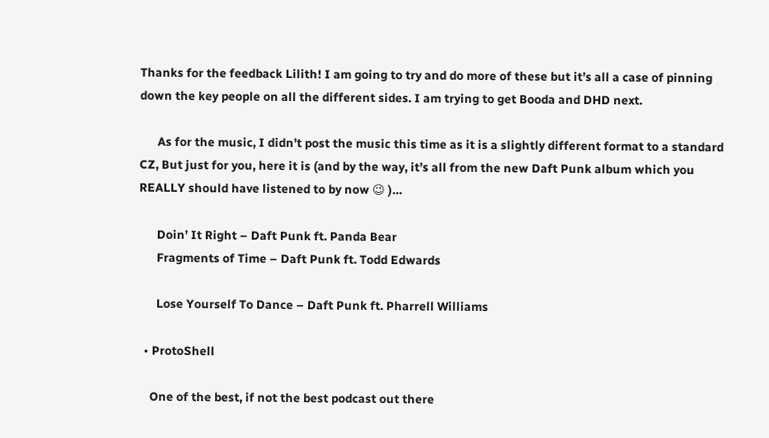Thanks for the feedback Lilith! I am going to try and do more of these but it’s all a case of pinning down the key people on all the different sides. I am trying to get Booda and DHD next.

      As for the music, I didn’t post the music this time as it is a slightly different format to a standard CZ, But just for you, here it is (and by the way, it’s all from the new Daft Punk album which you REALLY should have listened to by now 😉 )…

      Doin’ It Right – Daft Punk ft. Panda Bear
      Fragments of Time – Daft Punk ft. Todd Edwards

      Lose Yourself To Dance – Daft Punk ft. Pharrell Williams

  • ProtoShell

    One of the best, if not the best podcast out there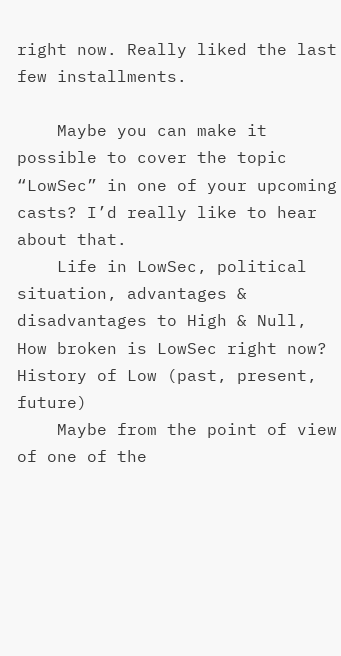right now. Really liked the last few installments.

    Maybe you can make it possible to cover the topic “LowSec” in one of your upcoming casts? I’d really like to hear about that.
    Life in LowSec, political situation, advantages & disadvantages to High & Null, How broken is LowSec right now? History of Low (past, present, future)
    Maybe from the point of view of one of the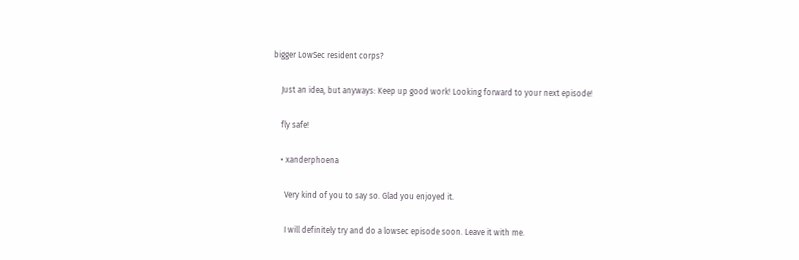bigger LowSec resident corps?

    Just an idea, but anyways: Keep up good work! Looking forward to your next episode!

    fly safe!

    • xanderphoena

      Very kind of you to say so. Glad you enjoyed it.

      I will definitely try and do a lowsec episode soon. Leave it with me.